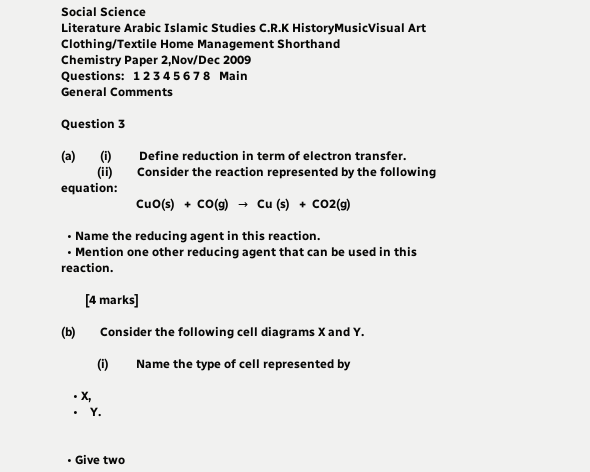Social Science
Literature Arabic Islamic Studies C.R.K HistoryMusicVisual Art Clothing/Textile Home Management Shorthand
Chemistry Paper 2,Nov/Dec 2009
Questions:   1 2 3 4 5 6 7 8   Main
General Comments

Question 3

(a)        (i)         Define reduction in term of electron transfer.
            (ii)        Consider the reaction represented by the following equation:
                         CuO(s)   +  CO(g)   →   Cu (s)   +  CO2(g)

  • Name the reducing agent in this reaction.
  • Mention one other reducing agent that can be used in this reaction.

        [4 marks]

(b)        Consider the following cell diagrams X and Y.

            (i)         Name the type of cell represented by

    • X,
    •    Y.


  • Give two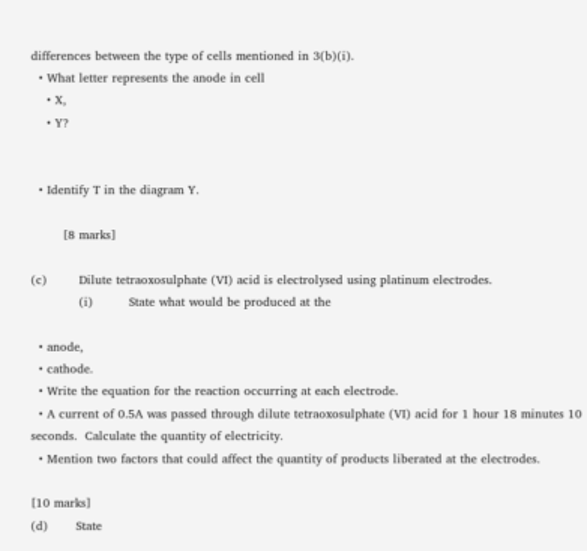differences between the type of cells mentioned in 3(b)(i).
  • What letter represents the anode in cell
    • X,
    • Y?


  • Identify T in the diagram Y.

        [8 marks]

(c)        Dilute tetraoxosulphate (VI) acid is electrolysed using platinum electrodes.
            (i)         State what would be produced at the

  • anode,
  • cathode.
  • Write the equation for the reaction occurring at each electrode.
  • A current of 0.5A was passed through dilute tetraoxosulphate (VI) acid for 1 hour 18 minutes 10 seconds.  Calculate the quantity of electricity.
  • Mention two factors that could affect the quantity of products liberated at the electrodes.

[10 marks]
(d)       State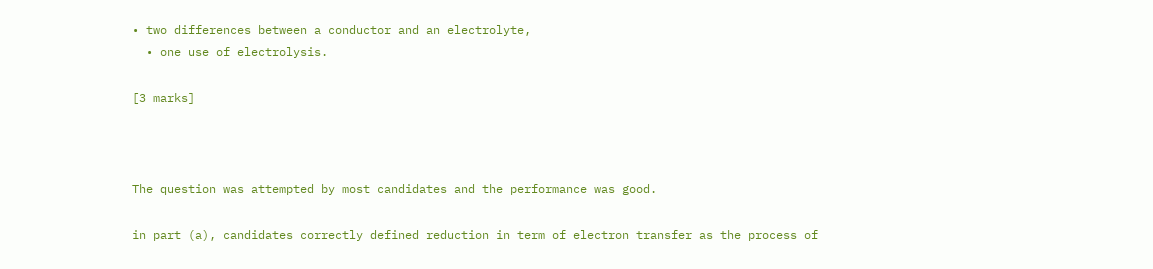• two differences between a conductor and an electrolyte,
  • one use of electrolysis.

[3 marks]



The question was attempted by most candidates and the performance was good.

in part (a), candidates correctly defined reduction in term of electron transfer as the process of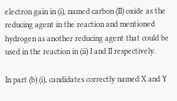electron gain in (i), named carbon (II) oxide as the reducing agent in the reaction and mentioned hydrogen as another reducing agent that could be used in the reaction in (ii) I and II respectively.

In part (b) (i), candidates correctly named X and Y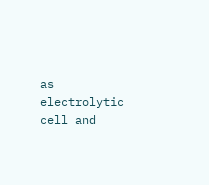as electrolytic cell and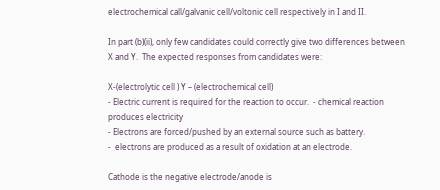electrochemical call/galvanic cell/voltonic cell respectively in I and II.

In part (b)(ii), only few candidates could correctly give two differences between X and Y.  The expected responses from candidates were:

X-(electrolytic cell ) Y – (electrochemical cell)
- Electric current is required for the reaction to occur.  - chemical reaction produces electricity
- Electrons are forced/pushed by an external source such as battery.                                               -  electrons are produced as a result of oxidation at an electrode.

Cathode is the negative electrode/anode is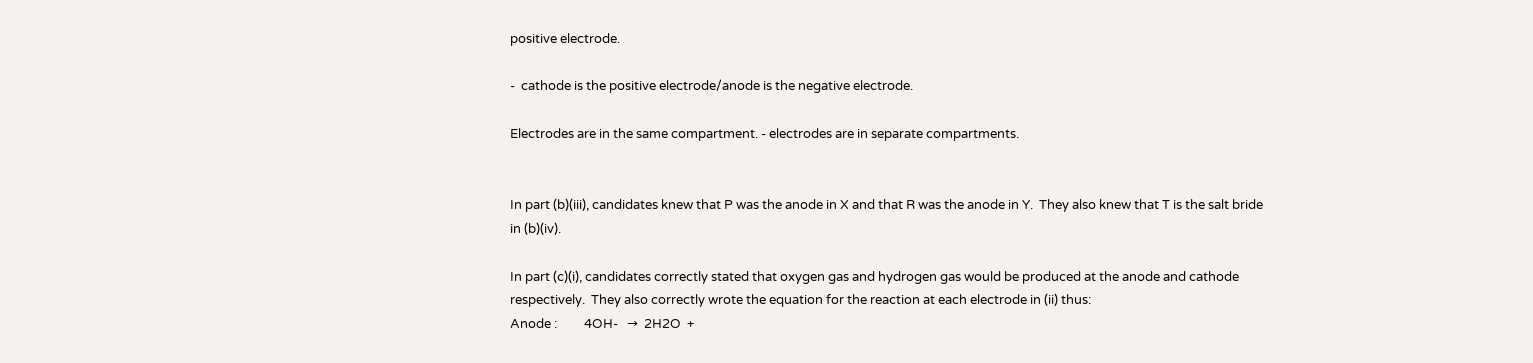positive electrode.

-  cathode is the positive electrode/anode is the negative electrode.

Electrodes are in the same compartment. - electrodes are in separate compartments.


In part (b)(iii), candidates knew that P was the anode in X and that R was the anode in Y.  They also knew that T is the salt bride in (b)(iv).

In part (c)(i), candidates correctly stated that oxygen gas and hydrogen gas would be produced at the anode and cathode respectively.  They also correctly wrote the equation for the reaction at each electrode in (ii) thus:
Anode :         4OH-   →  2H2O  +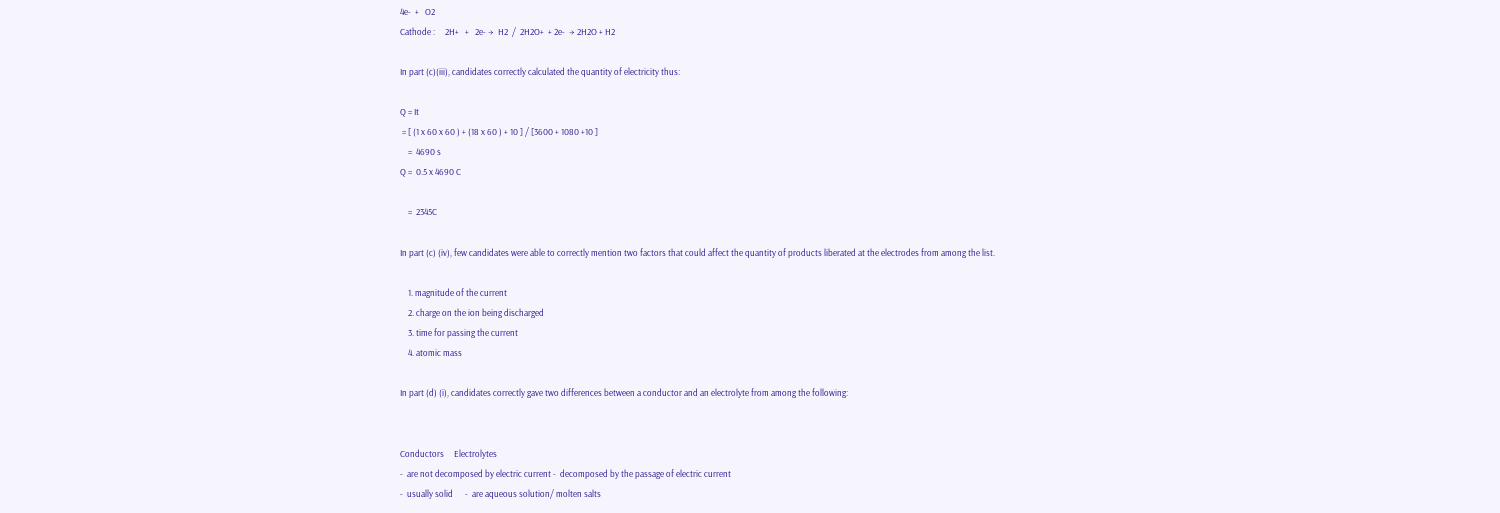4e-  +   O2
Cathode :     2H+   +   2e- →  H2  /  2H2O+  + 2e-  → 2H2O + H2

In part (c)(iii), candidates correctly calculated the quantity of electricity thus:

Q = It
 = [ (1 x 60 x 60 ) + (18 x 60 ) + 10 ] / [3600 + 1080 +10 ]
    =  4690 s
Q =  0.5 x 4690 C

    =  2345C

In part (c) (iv), few candidates were able to correctly mention two factors that could affect the quantity of products liberated at the electrodes from among the list.

    1. magnitude of the current
    2. charge on the ion being discharged
    3. time for passing the current
    4. atomic mass

In part (d) (i), candidates correctly gave two differences between a conductor and an electrolyte from among the following:


Conductors     Electrolytes
-  are not decomposed by electric current -  decomposed by the passage of electric current
-  usually solid      -  are aqueous solution/ molten salts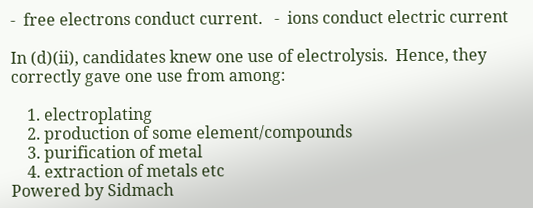-  free electrons conduct current.   -  ions conduct electric current

In (d)(ii), candidates knew one use of electrolysis.  Hence, they correctly gave one use from among:

    1. electroplating
    2. production of some element/compounds
    3. purification of metal
    4. extraction of metals etc
Powered by Sidmach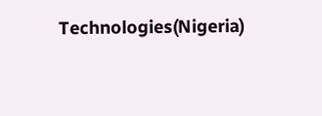Technologies(Nigeria)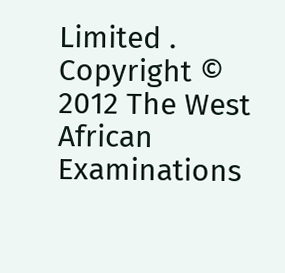Limited .
Copyright © 2012 The West African Examinations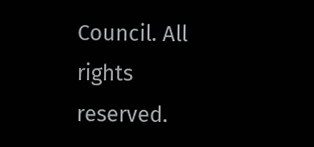Council. All rights reserved.